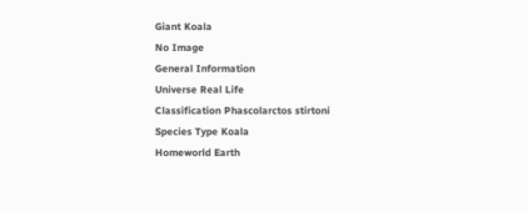Giant Koala
No Image
General Information
Universe Real Life
Classification Phascolarctos stirtoni
Species Type Koala
Homeworld Earth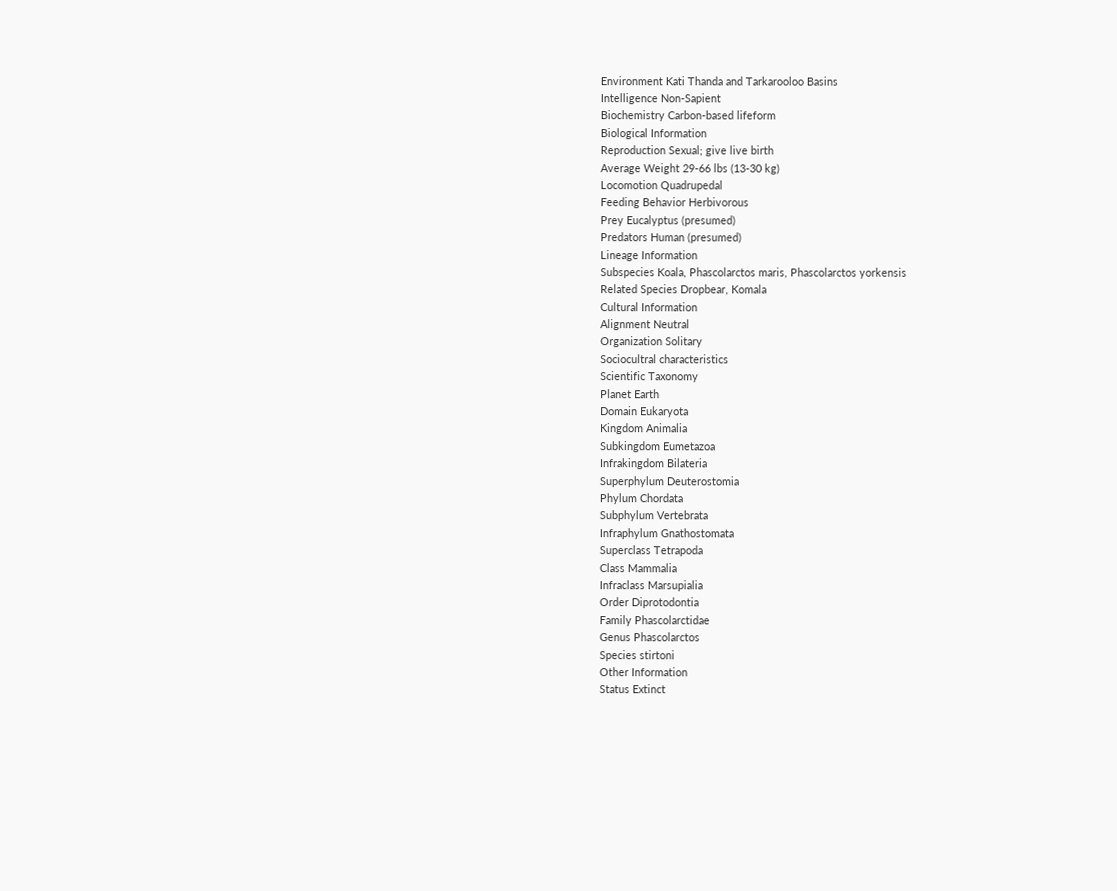Environment Kati Thanda and Tarkarooloo Basins
Intelligence Non-Sapient
Biochemistry Carbon-based lifeform
Biological Information
Reproduction Sexual; give live birth
Average Weight 29-66 lbs (13-30 kg)
Locomotion Quadrupedal
Feeding Behavior Herbivorous
Prey Eucalyptus (presumed)
Predators Human (presumed)
Lineage Information
Subspecies Koala, Phascolarctos maris, Phascolarctos yorkensis
Related Species Dropbear, Komala
Cultural Information
Alignment Neutral
Organization Solitary
Sociocultral characteristics
Scientific Taxonomy
Planet Earth
Domain Eukaryota
Kingdom Animalia
Subkingdom Eumetazoa
Infrakingdom Bilateria
Superphylum Deuterostomia
Phylum Chordata
Subphylum Vertebrata
Infraphylum Gnathostomata
Superclass Tetrapoda
Class Mammalia
Infraclass Marsupialia
Order Diprotodontia
Family Phascolarctidae
Genus Phascolarctos
Species stirtoni
Other Information
Status Extinct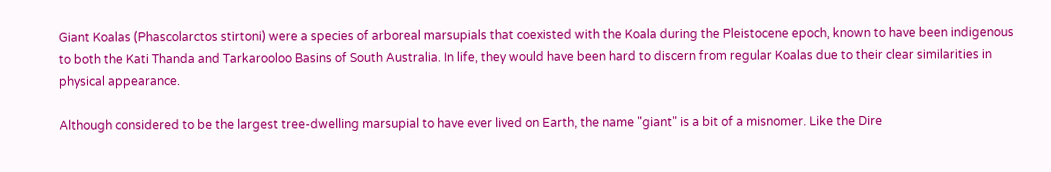Giant Koalas (Phascolarctos stirtoni) were a species of arboreal marsupials that coexisted with the Koala during the Pleistocene epoch, known to have been indigenous to both the Kati Thanda and Tarkarooloo Basins of South Australia. In life, they would have been hard to discern from regular Koalas due to their clear similarities in physical appearance.

Although considered to be the largest tree-dwelling marsupial to have ever lived on Earth, the name "giant" is a bit of a misnomer. Like the Dire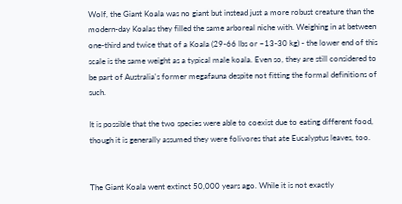Wolf, the Giant Koala was no giant but instead just a more robust creature than the modern-day Koalas they filled the same arboreal niche with. Weighing in at between one-third and twice that of a Koala (29-66 lbs or ~13-30 kg) - the lower end of this scale is the same weight as a typical male koala. Even so, they are still considered to be part of Australia's former megafauna despite not fitting the formal definitions of such.

It is possible that the two species were able to coexist due to eating different food, though it is generally assumed they were folivores that ate Eucalyptus leaves, too.


The Giant Koala went extinct 50,000 years ago. While it is not exactly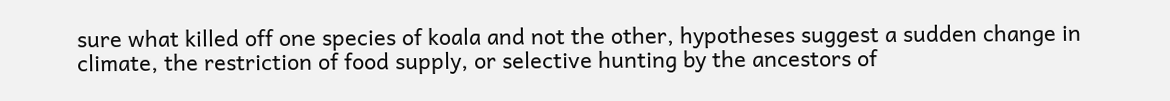sure what killed off one species of koala and not the other, hypotheses suggest a sudden change in climate, the restriction of food supply, or selective hunting by the ancestors of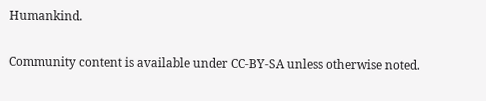Humankind.

Community content is available under CC-BY-SA unless otherwise noted.